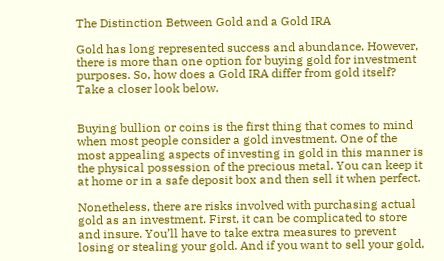The Distinction Between Gold and a Gold IRA

Gold has long represented success and abundance. However, there is more than one option for buying gold for investment purposes. So, how does a Gold IRA differ from gold itself? Take a closer look below.


Buying bullion or coins is the first thing that comes to mind when most people consider a gold investment. One of the most appealing aspects of investing in gold in this manner is the physical possession of the precious metal. You can keep it at home or in a safe deposit box and then sell it when perfect.

Nonetheless, there are risks involved with purchasing actual gold as an investment. First, it can be complicated to store and insure. You’ll have to take extra measures to prevent losing or stealing your gold. And if you want to sell your gold,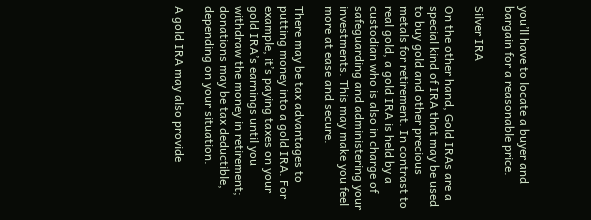you’ll have to locate a buyer and bargain for a reasonable price.

Silver IRA

On the other hand, Gold IRAs are a special kind of IRA that may be used to buy gold and other precious metals for retirement. In contrast to real gold, a gold IRA is held by a custodian who is also in charge of safeguarding and administering your investments. This may make you feel more at ease and secure.

There may be tax advantages to putting money into a gold IRA. For example, it’s paying taxes on your gold IRA’s earnings until you withdraw the money in retirement; donations may be tax deductible, depending on your situation.

A gold IRA may also provide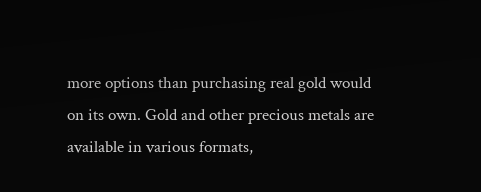more options than purchasing real gold would on its own. Gold and other precious metals are available in various formats,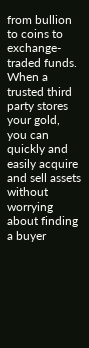from bullion to coins to exchange-traded funds. When a trusted third party stores your gold, you can quickly and easily acquire and sell assets without worrying about finding a buyer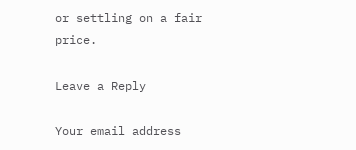or settling on a fair price.

Leave a Reply

Your email address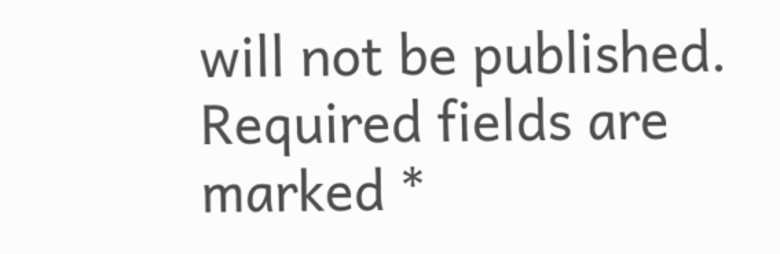will not be published. Required fields are marked *